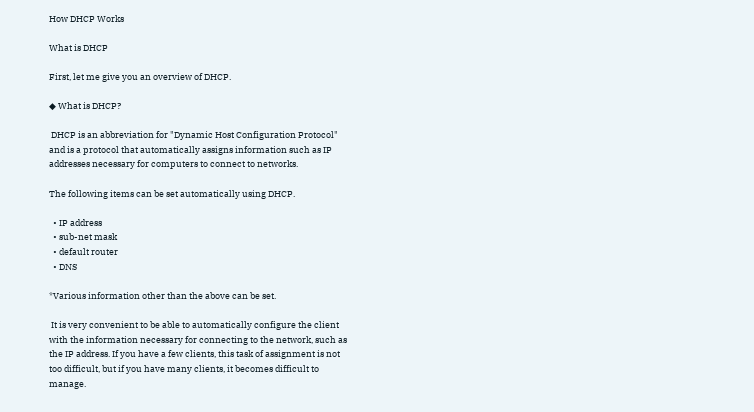How DHCP Works

What is DHCP

First, let me give you an overview of DHCP.

◆ What is DHCP?

 DHCP is an abbreviation for "Dynamic Host Configuration Protocol" and is a protocol that automatically assigns information such as IP addresses necessary for computers to connect to networks.

The following items can be set automatically using DHCP.

  • IP address
  • sub-net mask
  • default router
  • DNS

*Various information other than the above can be set.

 It is very convenient to be able to automatically configure the client with the information necessary for connecting to the network, such as the IP address. If you have a few clients, this task of assignment is not too difficult, but if you have many clients, it becomes difficult to manage.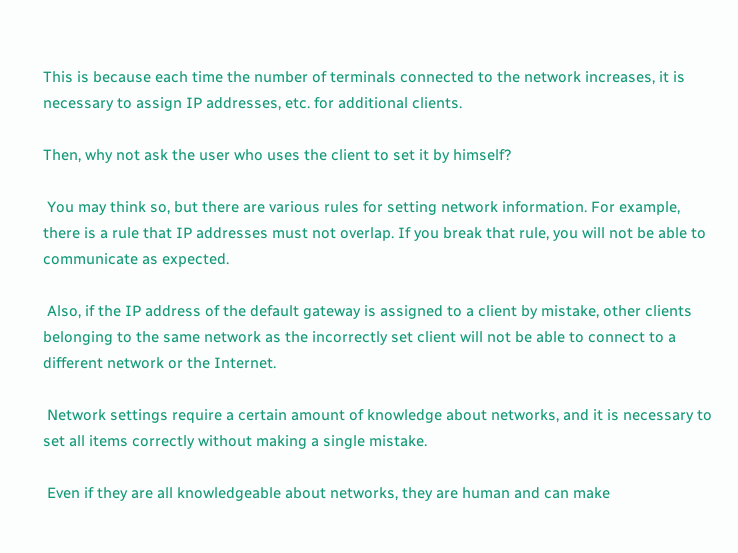This is because each time the number of terminals connected to the network increases, it is necessary to assign IP addresses, etc. for additional clients.

Then, why not ask the user who uses the client to set it by himself?

 You may think so, but there are various rules for setting network information. For example, there is a rule that IP addresses must not overlap. If you break that rule, you will not be able to communicate as expected.

 Also, if the IP address of the default gateway is assigned to a client by mistake, other clients belonging to the same network as the incorrectly set client will not be able to connect to a different network or the Internet.

 Network settings require a certain amount of knowledge about networks, and it is necessary to set all items correctly without making a single mistake.

 Even if they are all knowledgeable about networks, they are human and can make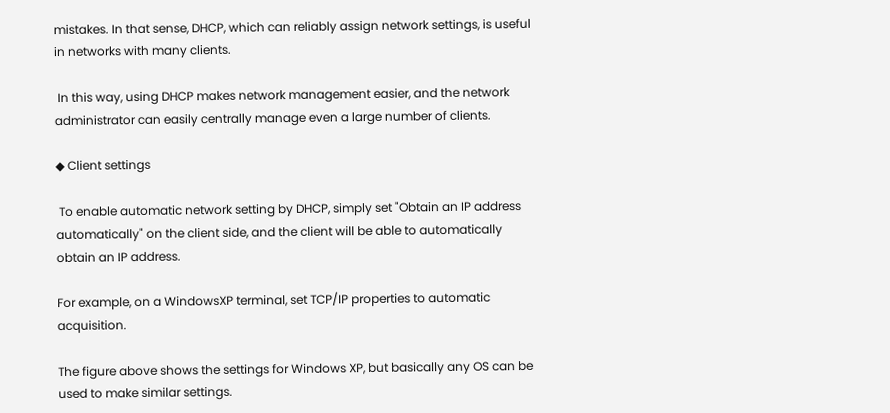mistakes. In that sense, DHCP, which can reliably assign network settings, is useful in networks with many clients.

 In this way, using DHCP makes network management easier, and the network administrator can easily centrally manage even a large number of clients.

◆ Client settings

 To enable automatic network setting by DHCP, simply set "Obtain an IP address automatically" on the client side, and the client will be able to automatically obtain an IP address.

For example, on a WindowsXP terminal, set TCP/IP properties to automatic acquisition.

The figure above shows the settings for Windows XP, but basically any OS can be used to make similar settings.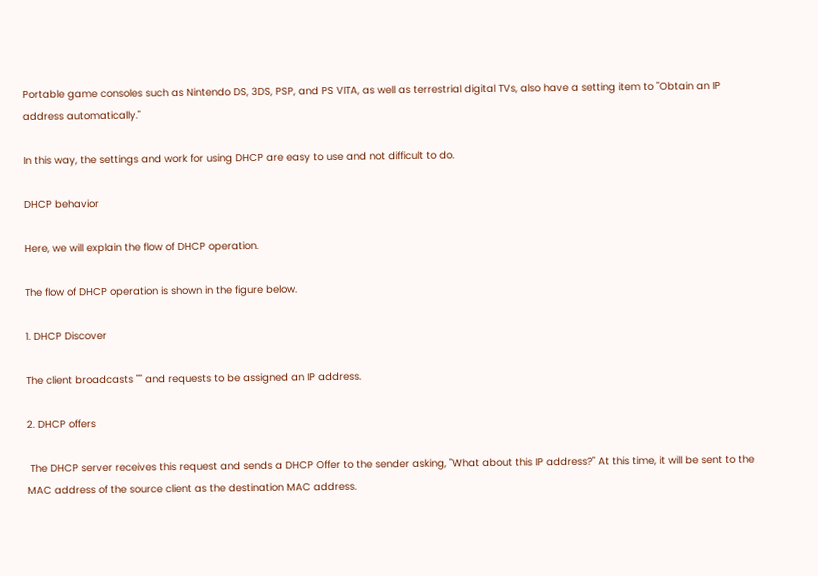Portable game consoles such as Nintendo DS, 3DS, PSP, and PS VITA, as well as terrestrial digital TVs, also have a setting item to "Obtain an IP address automatically."

In this way, the settings and work for using DHCP are easy to use and not difficult to do.

DHCP behavior

Here, we will explain the flow of DHCP operation.

The flow of DHCP operation is shown in the figure below.

1. DHCP Discover

The client broadcasts "" and requests to be assigned an IP address.

2. DHCP offers

 The DHCP server receives this request and sends a DHCP Offer to the sender asking, "What about this IP address?" At this time, it will be sent to the MAC address of the source client as the destination MAC address.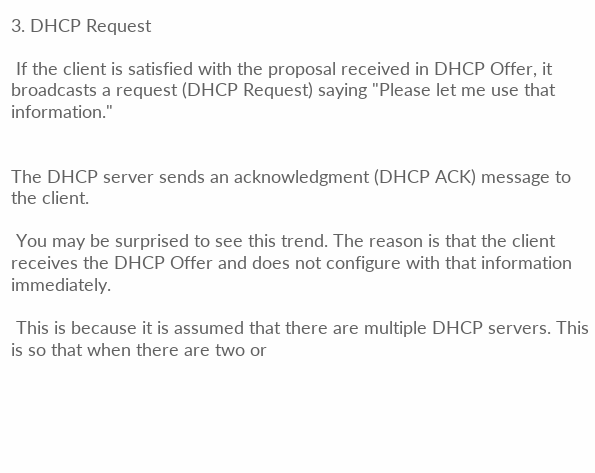3. DHCP Request

 If the client is satisfied with the proposal received in DHCP Offer, it broadcasts a request (DHCP Request) saying "Please let me use that information."


The DHCP server sends an acknowledgment (DHCP ACK) message to the client.

 You may be surprised to see this trend. The reason is that the client receives the DHCP Offer and does not configure with that information immediately.

 This is because it is assumed that there are multiple DHCP servers. This is so that when there are two or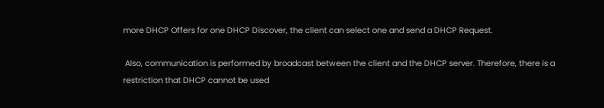more DHCP Offers for one DHCP Discover, the client can select one and send a DHCP Request.

 Also, communication is performed by broadcast between the client and the DHCP server. Therefore, there is a restriction that DHCP cannot be used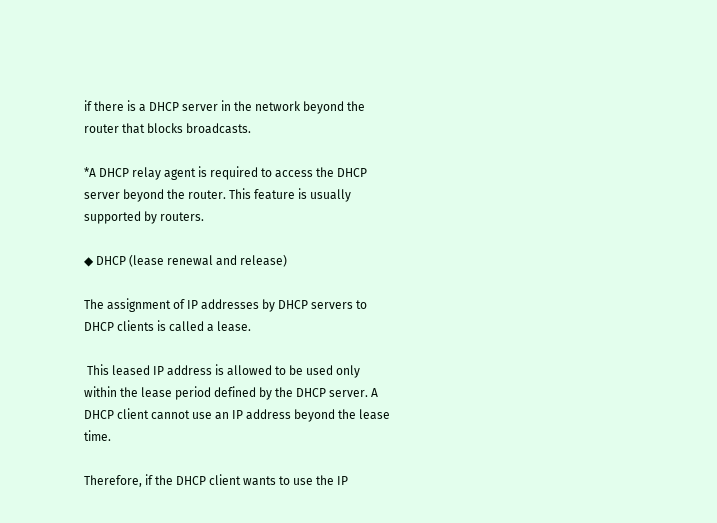if there is a DHCP server in the network beyond the router that blocks broadcasts.

*A DHCP relay agent is required to access the DHCP server beyond the router. This feature is usually supported by routers.

◆ DHCP (lease renewal and release)

The assignment of IP addresses by DHCP servers to DHCP clients is called a lease.

 This leased IP address is allowed to be used only within the lease period defined by the DHCP server. A DHCP client cannot use an IP address beyond the lease time.

Therefore, if the DHCP client wants to use the IP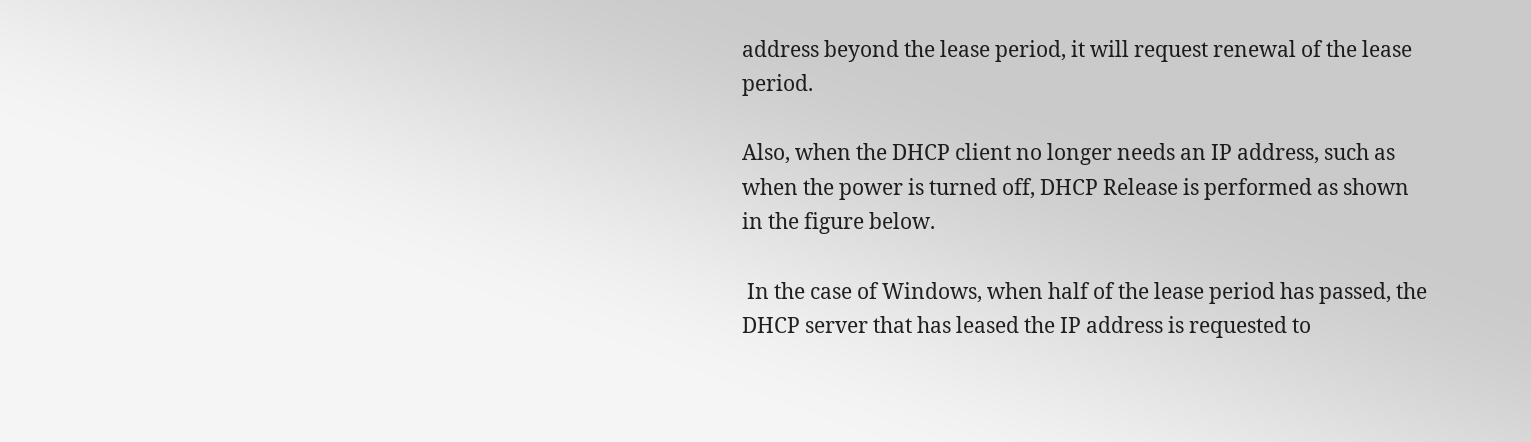address beyond the lease period, it will request renewal of the lease period.

Also, when the DHCP client no longer needs an IP address, such as when the power is turned off, DHCP Release is performed as shown in the figure below.

 In the case of Windows, when half of the lease period has passed, the DHCP server that has leased the IP address is requested to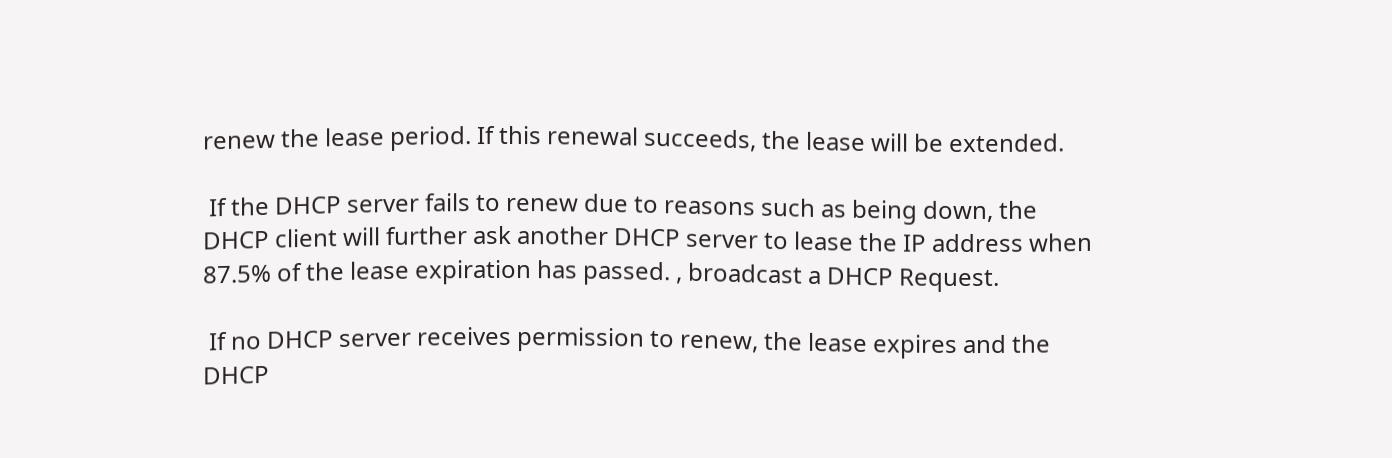renew the lease period. If this renewal succeeds, the lease will be extended.

 If the DHCP server fails to renew due to reasons such as being down, the DHCP client will further ask another DHCP server to lease the IP address when 87.5% of the lease expiration has passed. , broadcast a DHCP Request.

 If no DHCP server receives permission to renew, the lease expires and the DHCP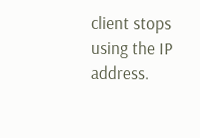client stops using the IP address.